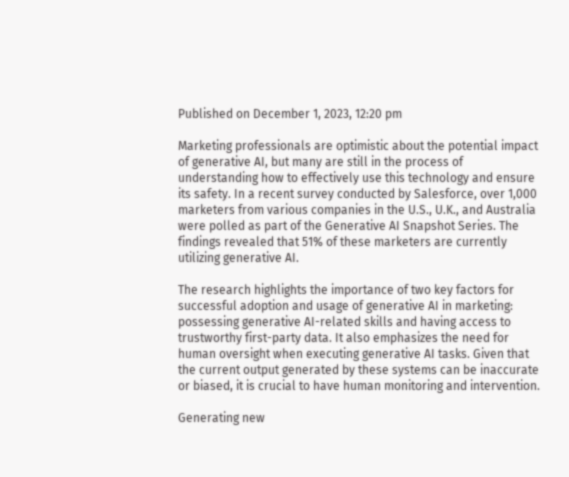Published on December 1, 2023, 12:20 pm

Marketing professionals are optimistic about the potential impact of generative AI, but many are still in the process of understanding how to effectively use this technology and ensure its safety. In a recent survey conducted by Salesforce, over 1,000 marketers from various companies in the U.S., U.K., and Australia were polled as part of the Generative AI Snapshot Series. The findings revealed that 51% of these marketers are currently utilizing generative AI.

The research highlights the importance of two key factors for successful adoption and usage of generative AI in marketing: possessing generative AI-related skills and having access to trustworthy first-party data. It also emphasizes the need for human oversight when executing generative AI tasks. Given that the current output generated by these systems can be inaccurate or biased, it is crucial to have human monitoring and intervention.

Generating new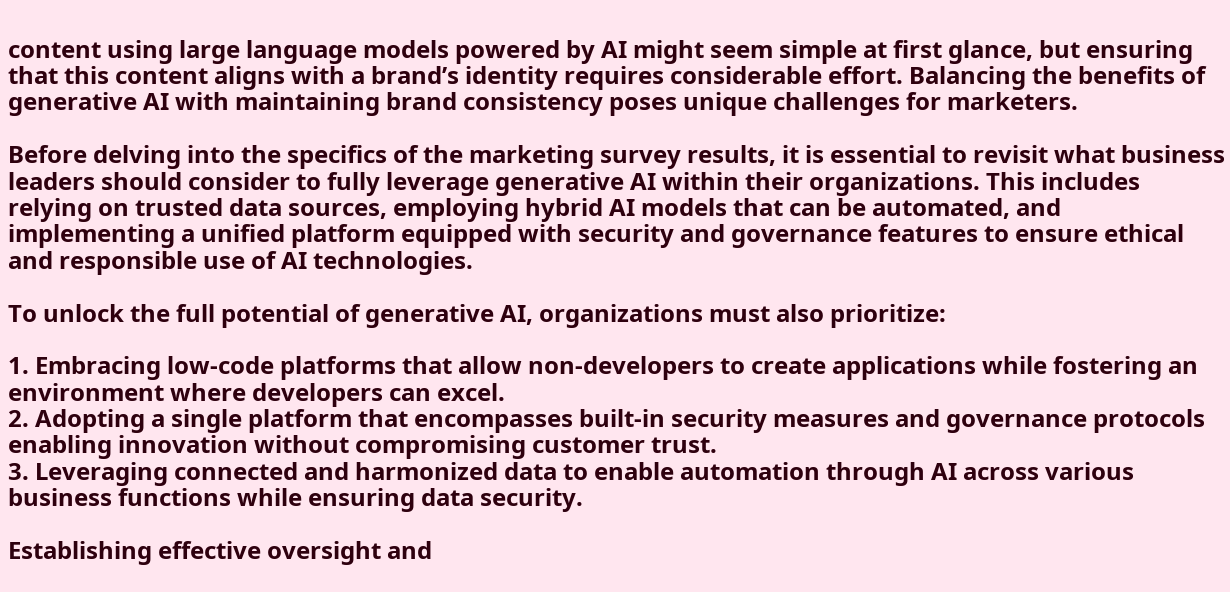content using large language models powered by AI might seem simple at first glance, but ensuring that this content aligns with a brand’s identity requires considerable effort. Balancing the benefits of generative AI with maintaining brand consistency poses unique challenges for marketers.

Before delving into the specifics of the marketing survey results, it is essential to revisit what business leaders should consider to fully leverage generative AI within their organizations. This includes relying on trusted data sources, employing hybrid AI models that can be automated, and implementing a unified platform equipped with security and governance features to ensure ethical and responsible use of AI technologies.

To unlock the full potential of generative AI, organizations must also prioritize:

1. Embracing low-code platforms that allow non-developers to create applications while fostering an environment where developers can excel.
2. Adopting a single platform that encompasses built-in security measures and governance protocols enabling innovation without compromising customer trust.
3. Leveraging connected and harmonized data to enable automation through AI across various business functions while ensuring data security.

Establishing effective oversight and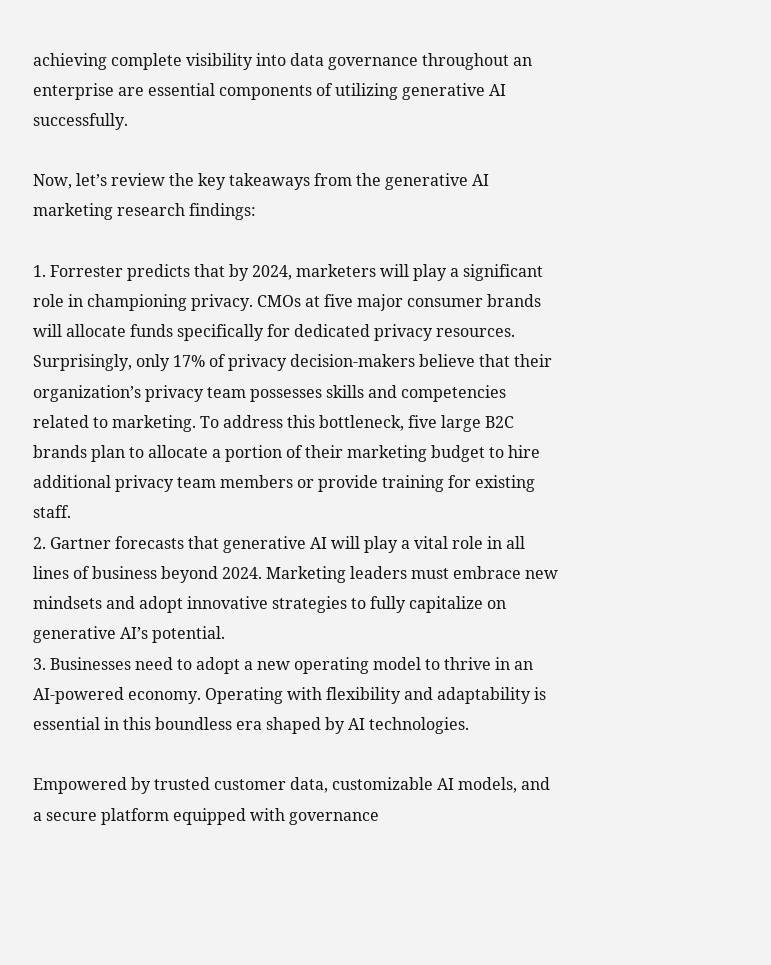achieving complete visibility into data governance throughout an enterprise are essential components of utilizing generative AI successfully.

Now, let’s review the key takeaways from the generative AI marketing research findings:

1. Forrester predicts that by 2024, marketers will play a significant role in championing privacy. CMOs at five major consumer brands will allocate funds specifically for dedicated privacy resources. Surprisingly, only 17% of privacy decision-makers believe that their organization’s privacy team possesses skills and competencies related to marketing. To address this bottleneck, five large B2C brands plan to allocate a portion of their marketing budget to hire additional privacy team members or provide training for existing staff.
2. Gartner forecasts that generative AI will play a vital role in all lines of business beyond 2024. Marketing leaders must embrace new mindsets and adopt innovative strategies to fully capitalize on generative AI’s potential.
3. Businesses need to adopt a new operating model to thrive in an AI-powered economy. Operating with flexibility and adaptability is essential in this boundless era shaped by AI technologies.

Empowered by trusted customer data, customizable AI models, and a secure platform equipped with governance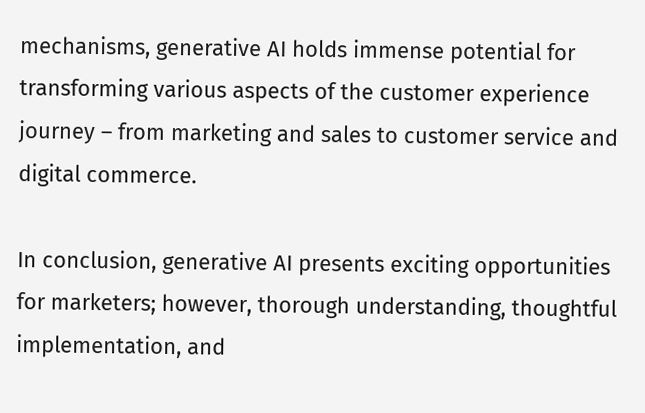mechanisms, generative AI holds immense potential for transforming various aspects of the customer experience journey – from marketing and sales to customer service and digital commerce.

In conclusion, generative AI presents exciting opportunities for marketers; however, thorough understanding, thoughtful implementation, and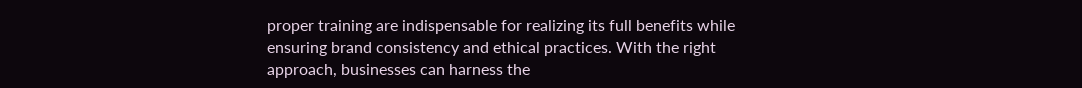proper training are indispensable for realizing its full benefits while ensuring brand consistency and ethical practices. With the right approach, businesses can harness the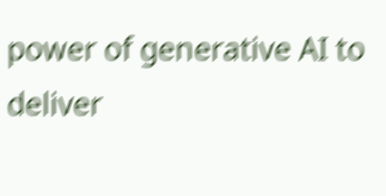power of generative AI to deliver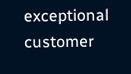exceptional customer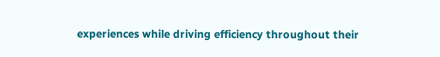experiences while driving efficiency throughout their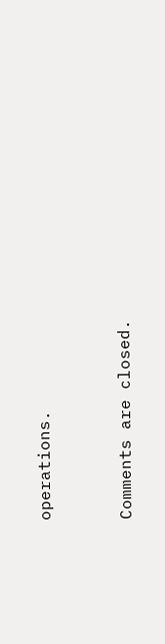operations.


Comments are closed.